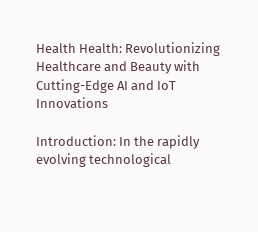Health Health: Revolutionizing Healthcare and Beauty with Cutting-Edge AI and IoT Innovations

Introduction: In the rapidly evolving technological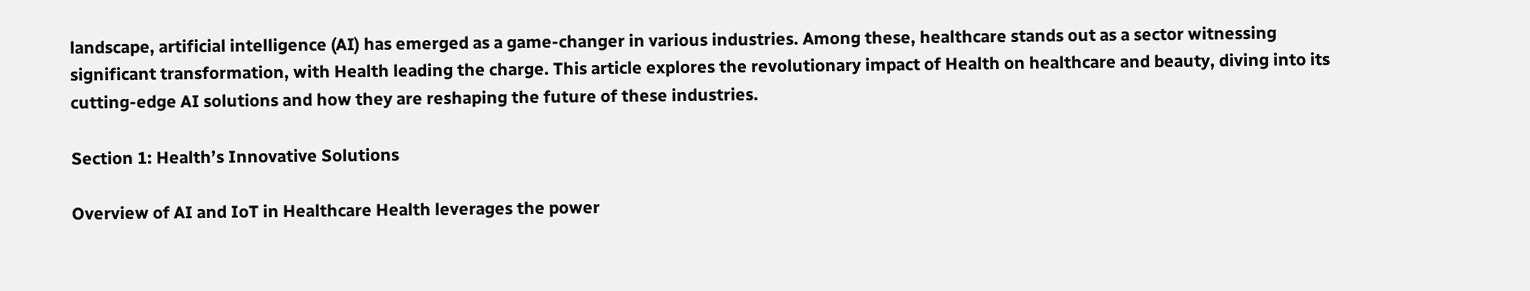landscape, artificial intelligence (AI) has emerged as a game-changer in various industries. Among these, healthcare stands out as a sector witnessing significant transformation, with Health leading the charge. This article explores the revolutionary impact of Health on healthcare and beauty, diving into its cutting-edge AI solutions and how they are reshaping the future of these industries.

Section 1: Health’s Innovative Solutions

Overview of AI and IoT in Healthcare Health leverages the power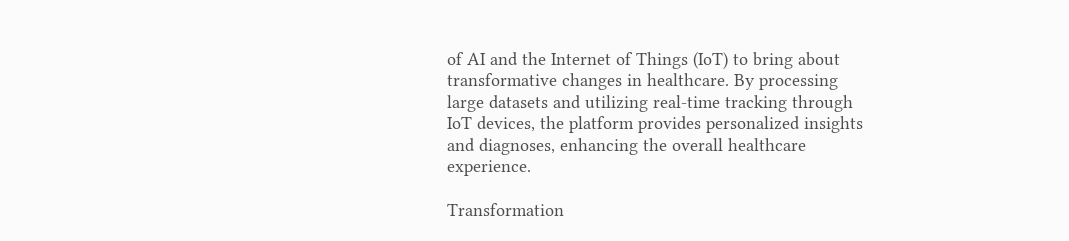of AI and the Internet of Things (IoT) to bring about transformative changes in healthcare. By processing large datasets and utilizing real-time tracking through IoT devices, the platform provides personalized insights and diagnoses, enhancing the overall healthcare experience.

Transformation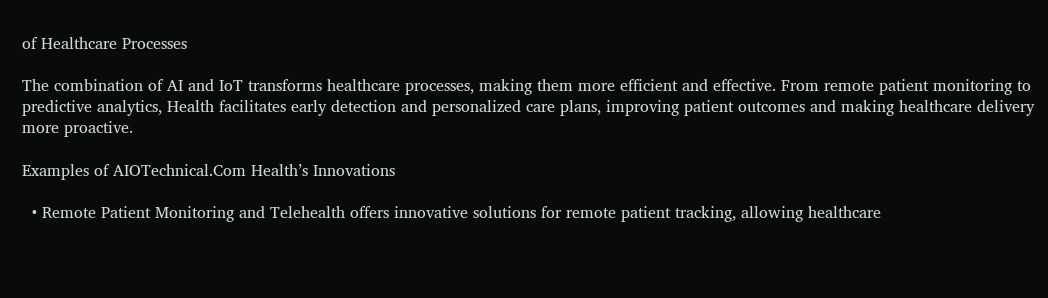of Healthcare Processes

The combination of AI and IoT transforms healthcare processes, making them more efficient and effective. From remote patient monitoring to predictive analytics, Health facilitates early detection and personalized care plans, improving patient outcomes and making healthcare delivery more proactive.

Examples of AIOTechnical.Com Health’s Innovations

  • Remote Patient Monitoring and Telehealth offers innovative solutions for remote patient tracking, allowing healthcare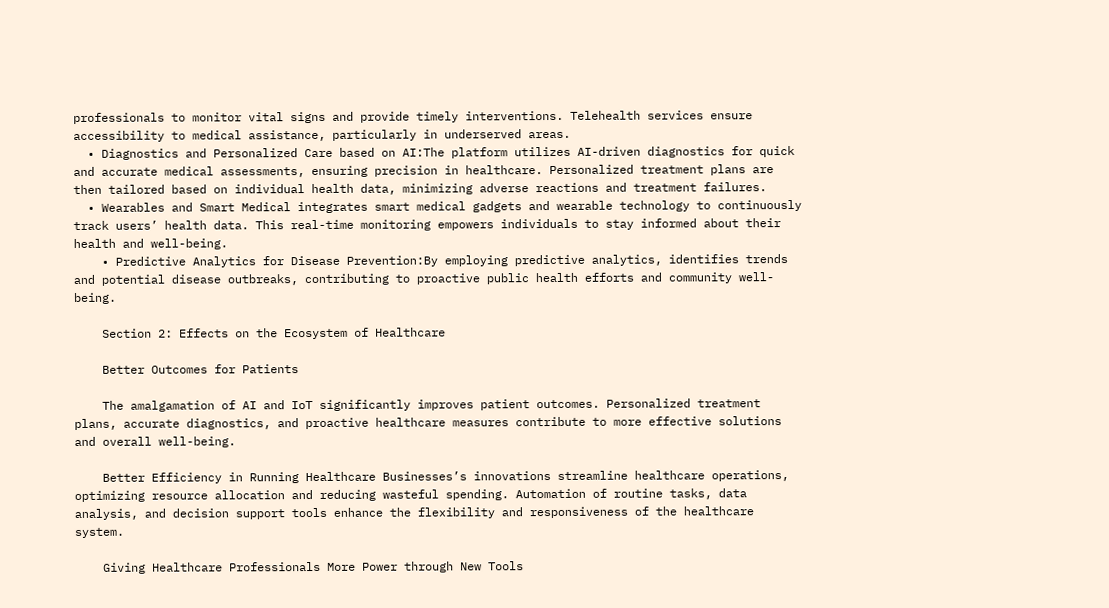professionals to monitor vital signs and provide timely interventions. Telehealth services ensure accessibility to medical assistance, particularly in underserved areas.
  • Diagnostics and Personalized Care based on AI:The platform utilizes AI-driven diagnostics for quick and accurate medical assessments, ensuring precision in healthcare. Personalized treatment plans are then tailored based on individual health data, minimizing adverse reactions and treatment failures.
  • Wearables and Smart Medical integrates smart medical gadgets and wearable technology to continuously track users’ health data. This real-time monitoring empowers individuals to stay informed about their health and well-being.
    • Predictive Analytics for Disease Prevention:By employing predictive analytics, identifies trends and potential disease outbreaks, contributing to proactive public health efforts and community well-being.

    Section 2: Effects on the Ecosystem of Healthcare

    Better Outcomes for Patients

    The amalgamation of AI and IoT significantly improves patient outcomes. Personalized treatment plans, accurate diagnostics, and proactive healthcare measures contribute to more effective solutions and overall well-being.

    Better Efficiency in Running Healthcare Businesses’s innovations streamline healthcare operations, optimizing resource allocation and reducing wasteful spending. Automation of routine tasks, data analysis, and decision support tools enhance the flexibility and responsiveness of the healthcare system.

    Giving Healthcare Professionals More Power through New Tools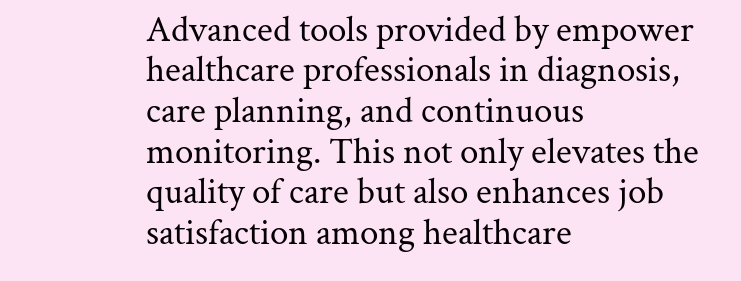Advanced tools provided by empower healthcare professionals in diagnosis, care planning, and continuous monitoring. This not only elevates the quality of care but also enhances job satisfaction among healthcare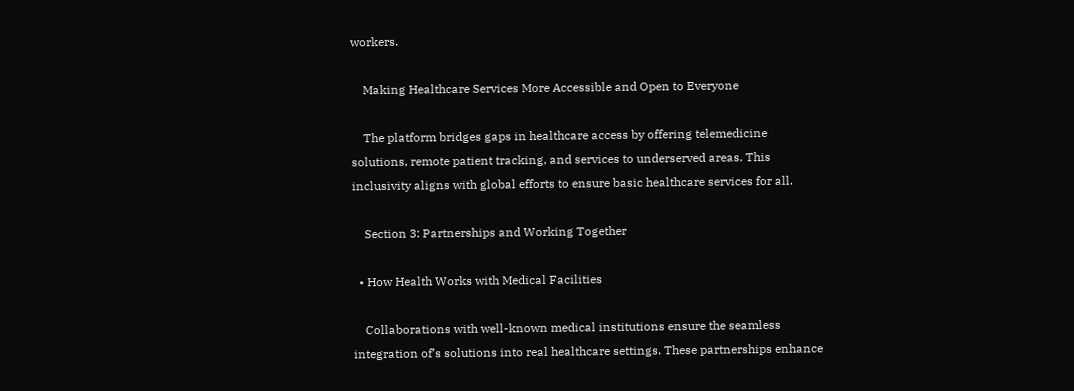workers.

    Making Healthcare Services More Accessible and Open to Everyone

    The platform bridges gaps in healthcare access by offering telemedicine solutions, remote patient tracking, and services to underserved areas. This inclusivity aligns with global efforts to ensure basic healthcare services for all.

    Section 3: Partnerships and Working Together

  • How Health Works with Medical Facilities

    Collaborations with well-known medical institutions ensure the seamless integration of’s solutions into real healthcare settings. These partnerships enhance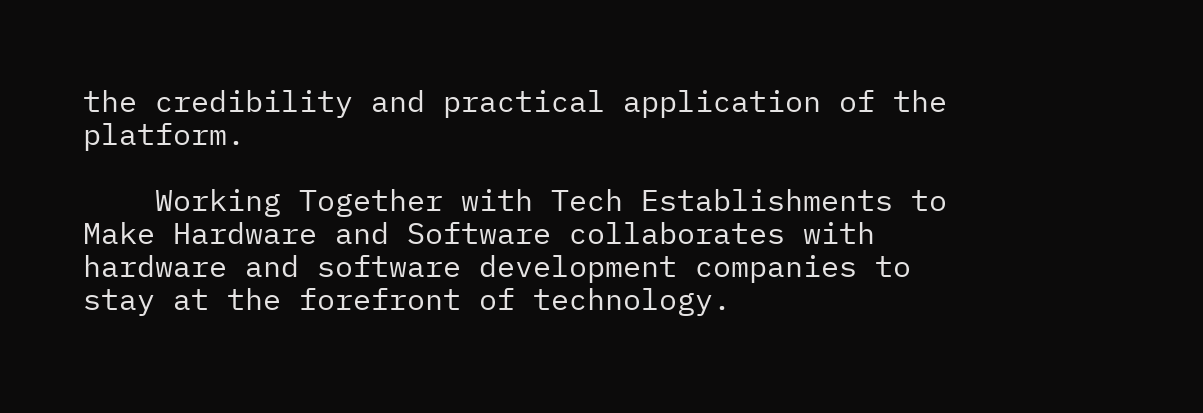the credibility and practical application of the platform.

    Working Together with Tech Establishments to Make Hardware and Software collaborates with hardware and software development companies to stay at the forefront of technology.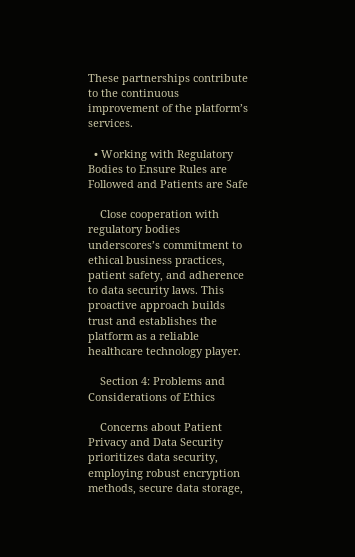These partnerships contribute to the continuous improvement of the platform’s services.

  • Working with Regulatory Bodies to Ensure Rules are Followed and Patients are Safe

    Close cooperation with regulatory bodies underscores’s commitment to ethical business practices, patient safety, and adherence to data security laws. This proactive approach builds trust and establishes the platform as a reliable healthcare technology player.

    Section 4: Problems and Considerations of Ethics

    Concerns about Patient Privacy and Data Security prioritizes data security, employing robust encryption methods, secure data storage,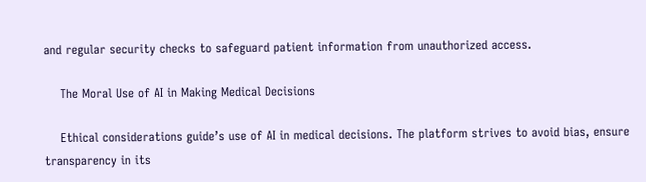and regular security checks to safeguard patient information from unauthorized access.

    The Moral Use of AI in Making Medical Decisions

    Ethical considerations guide’s use of AI in medical decisions. The platform strives to avoid bias, ensure transparency in its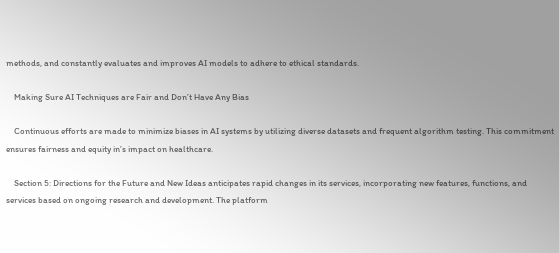methods, and constantly evaluates and improves AI models to adhere to ethical standards.

    Making Sure AI Techniques are Fair and Don’t Have Any Bias

    Continuous efforts are made to minimize biases in AI systems by utilizing diverse datasets and frequent algorithm testing. This commitment ensures fairness and equity in’s impact on healthcare.

    Section 5: Directions for the Future and New Ideas anticipates rapid changes in its services, incorporating new features, functions, and services based on ongoing research and development. The platform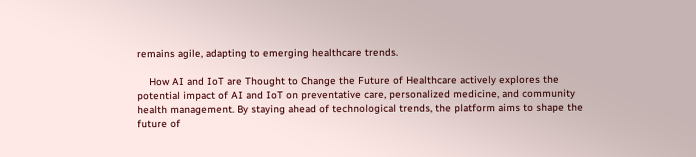remains agile, adapting to emerging healthcare trends.

    How AI and IoT are Thought to Change the Future of Healthcare actively explores the potential impact of AI and IoT on preventative care, personalized medicine, and community health management. By staying ahead of technological trends, the platform aims to shape the future of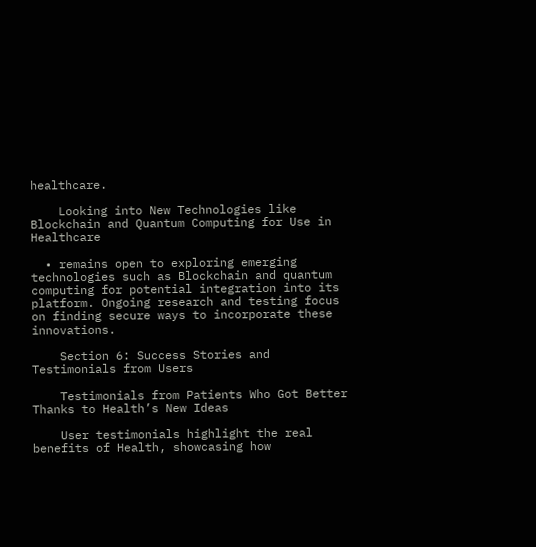healthcare.

    Looking into New Technologies like Blockchain and Quantum Computing for Use in Healthcare

  • remains open to exploring emerging technologies such as Blockchain and quantum computing for potential integration into its platform. Ongoing research and testing focus on finding secure ways to incorporate these innovations.

    Section 6: Success Stories and Testimonials from Users

    Testimonials from Patients Who Got Better Thanks to Health’s New Ideas

    User testimonials highlight the real benefits of Health, showcasing how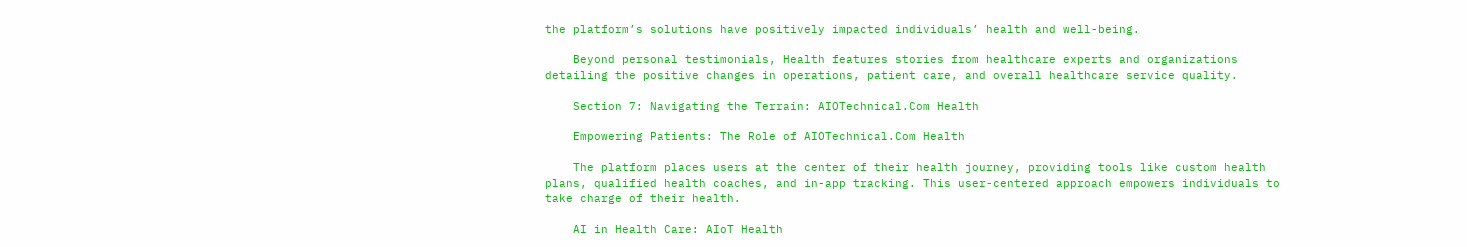the platform’s solutions have positively impacted individuals’ health and well-being.

    Beyond personal testimonials, Health features stories from healthcare experts and organizations detailing the positive changes in operations, patient care, and overall healthcare service quality.

    Section 7: Navigating the Terrain: AIOTechnical.Com Health

    Empowering Patients: The Role of AIOTechnical.Com Health

    The platform places users at the center of their health journey, providing tools like custom health plans, qualified health coaches, and in-app tracking. This user-centered approach empowers individuals to take charge of their health.

    AI in Health Care: AIoT Health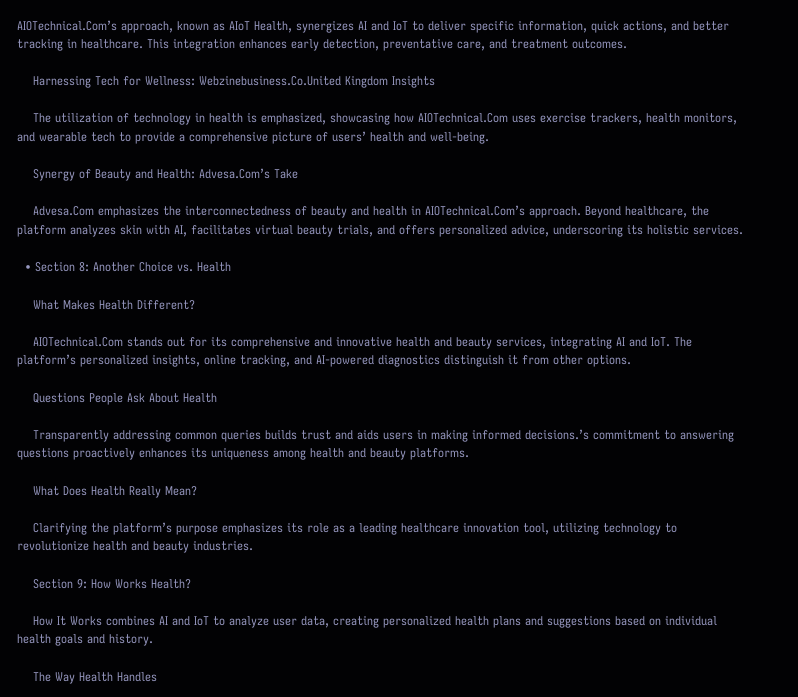AIOTechnical.Com’s approach, known as AIoT Health, synergizes AI and IoT to deliver specific information, quick actions, and better tracking in healthcare. This integration enhances early detection, preventative care, and treatment outcomes.

    Harnessing Tech for Wellness: Webzinebusiness.Co.United Kingdom Insights

    The utilization of technology in health is emphasized, showcasing how AIOTechnical.Com uses exercise trackers, health monitors, and wearable tech to provide a comprehensive picture of users’ health and well-being.

    Synergy of Beauty and Health: Advesa.Com’s Take

    Advesa.Com emphasizes the interconnectedness of beauty and health in AIOTechnical.Com’s approach. Beyond healthcare, the platform analyzes skin with AI, facilitates virtual beauty trials, and offers personalized advice, underscoring its holistic services.

  • Section 8: Another Choice vs. Health

    What Makes Health Different?

    AIOTechnical.Com stands out for its comprehensive and innovative health and beauty services, integrating AI and IoT. The platform’s personalized insights, online tracking, and AI-powered diagnostics distinguish it from other options.

    Questions People Ask About Health

    Transparently addressing common queries builds trust and aids users in making informed decisions.’s commitment to answering questions proactively enhances its uniqueness among health and beauty platforms.

    What Does Health Really Mean?

    Clarifying the platform’s purpose emphasizes its role as a leading healthcare innovation tool, utilizing technology to revolutionize health and beauty industries.

    Section 9: How Works Health?

    How It Works combines AI and IoT to analyze user data, creating personalized health plans and suggestions based on individual health goals and history.

    The Way Health Handles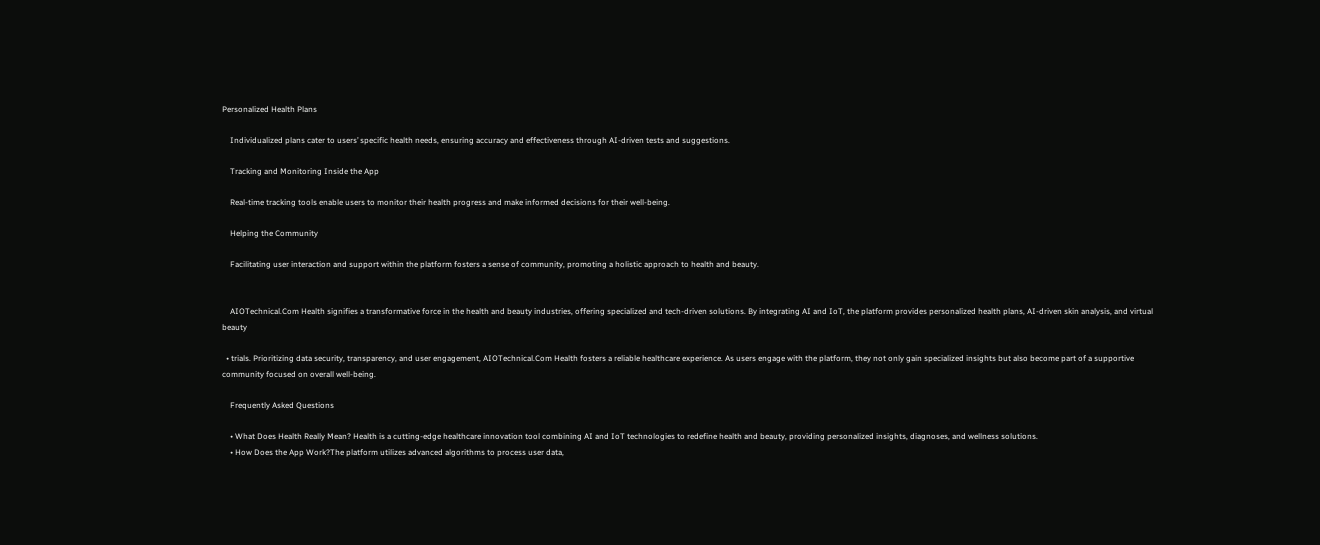Personalized Health Plans

    Individualized plans cater to users’ specific health needs, ensuring accuracy and effectiveness through AI-driven tests and suggestions.

    Tracking and Monitoring Inside the App

    Real-time tracking tools enable users to monitor their health progress and make informed decisions for their well-being.

    Helping the Community

    Facilitating user interaction and support within the platform fosters a sense of community, promoting a holistic approach to health and beauty.


    AIOTechnical.Com Health signifies a transformative force in the health and beauty industries, offering specialized and tech-driven solutions. By integrating AI and IoT, the platform provides personalized health plans, AI-driven skin analysis, and virtual beauty

  • trials. Prioritizing data security, transparency, and user engagement, AIOTechnical.Com Health fosters a reliable healthcare experience. As users engage with the platform, they not only gain specialized insights but also become part of a supportive community focused on overall well-being.

    Frequently Asked Questions

    • What Does Health Really Mean? Health is a cutting-edge healthcare innovation tool combining AI and IoT technologies to redefine health and beauty, providing personalized insights, diagnoses, and wellness solutions.
    • How Does the App Work?The platform utilizes advanced algorithms to process user data,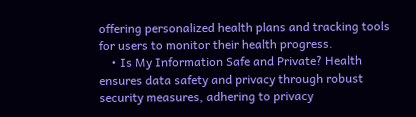offering personalized health plans and tracking tools for users to monitor their health progress.
    • Is My Information Safe and Private? Health ensures data safety and privacy through robust security measures, adhering to privacy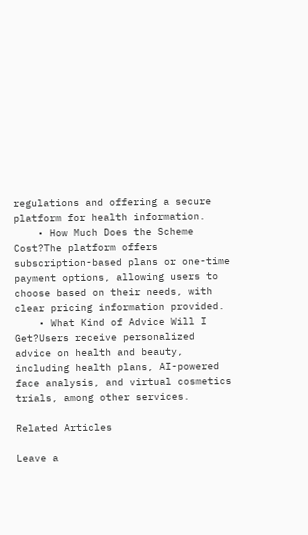regulations and offering a secure platform for health information.
    • How Much Does the Scheme Cost?The platform offers subscription-based plans or one-time payment options, allowing users to choose based on their needs, with clear pricing information provided.
    • What Kind of Advice Will I Get?Users receive personalized advice on health and beauty, including health plans, AI-powered face analysis, and virtual cosmetics trials, among other services.

Related Articles

Leave a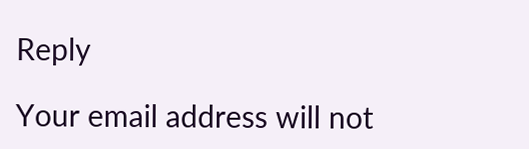Reply

Your email address will not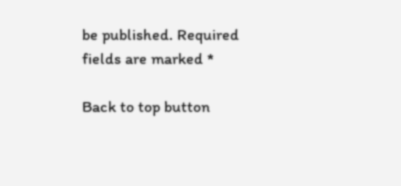be published. Required fields are marked *

Back to top button